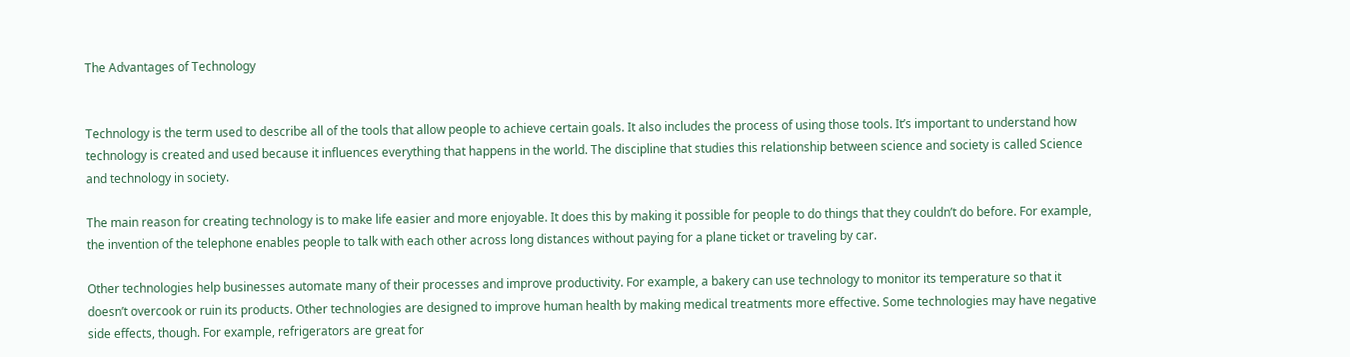The Advantages of Technology


Technology is the term used to describe all of the tools that allow people to achieve certain goals. It also includes the process of using those tools. It’s important to understand how technology is created and used because it influences everything that happens in the world. The discipline that studies this relationship between science and society is called Science and technology in society.

The main reason for creating technology is to make life easier and more enjoyable. It does this by making it possible for people to do things that they couldn’t do before. For example, the invention of the telephone enables people to talk with each other across long distances without paying for a plane ticket or traveling by car.

Other technologies help businesses automate many of their processes and improve productivity. For example, a bakery can use technology to monitor its temperature so that it doesn’t overcook or ruin its products. Other technologies are designed to improve human health by making medical treatments more effective. Some technologies may have negative side effects, though. For example, refrigerators are great for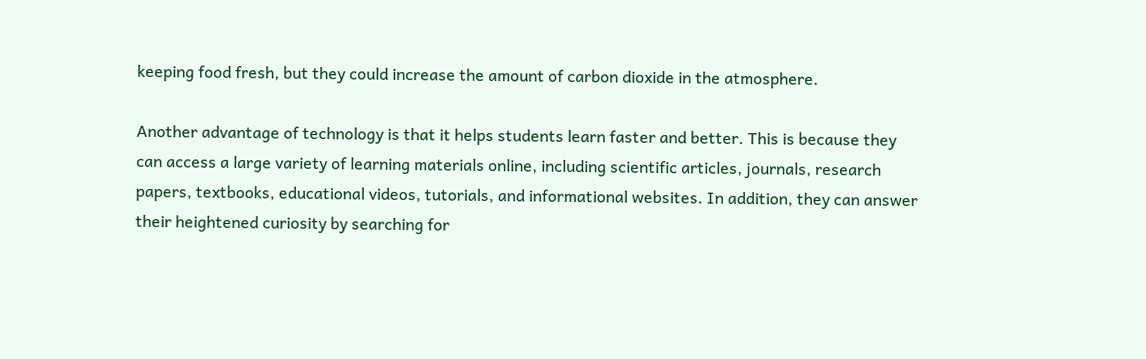keeping food fresh, but they could increase the amount of carbon dioxide in the atmosphere.

Another advantage of technology is that it helps students learn faster and better. This is because they can access a large variety of learning materials online, including scientific articles, journals, research papers, textbooks, educational videos, tutorials, and informational websites. In addition, they can answer their heightened curiosity by searching for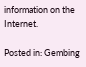information on the Internet.

Posted in: Gembing